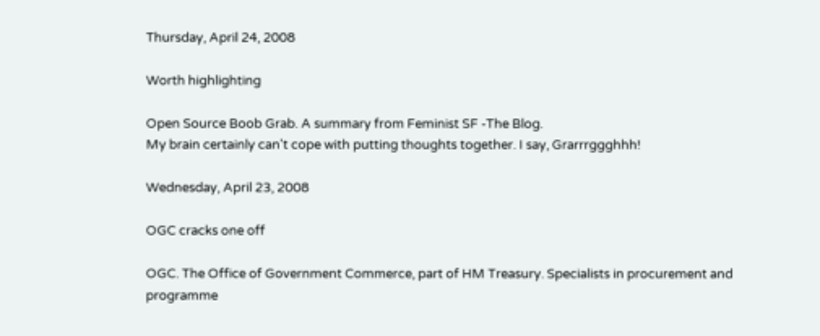Thursday, April 24, 2008

Worth highlighting

Open Source Boob Grab. A summary from Feminist SF -The Blog.
My brain certainly can't cope with putting thoughts together. I say, Grarrrggghhh!

Wednesday, April 23, 2008

OGC cracks one off

OGC. The Office of Government Commerce, part of HM Treasury. Specialists in procurement and programme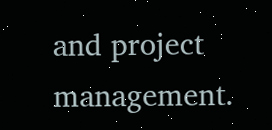and project management.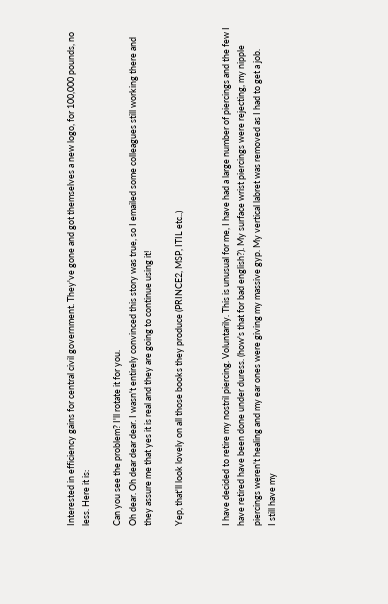Interested in efficiency gains for central civil government. They've gone and got themselves a new logo, for 100,000 pounds, no less. Here it is:

Can you see the problem? I'll rotate it for you.
Oh dear. Oh dear dear dear. I wasn't entirely convinced this story was true, so I emailed some colleagues still working there and they assure me that yes it is real and they are going to continue using it!

Yep, that'll look lovely on all those books they produce (PRINCE2, MSP, ITIL etc..)


I have decided to retire my nostril piercing. Voluntarily. This is unusual for me, I have had a large number of piercings and the few I have retired have been done under duress. (how's that for bad english?). My surface wrist piercings were rejecting, my nipple piercings weren't healing and my ear ones were giving my massive gyp. My vertical labret was removed as I had to get a job.
I still have my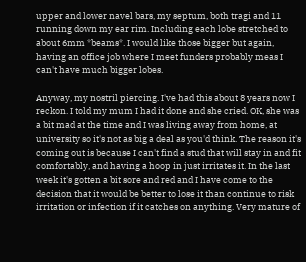upper and lower navel bars, my septum, both tragi and 11 running down my ear rim. Including each lobe stretched to about 6mm *beams*. I would like those bigger but again, having an office job where I meet funders probably meas I can't have much bigger lobes.

Anyway, my nostril piercing. I've had this about 8 years now I reckon. I told my mum I had it done and she cried. OK, she was a bit mad at the time and I was living away from home, at university so it's not as big a deal as you'd think. The reason it's coming out is because I can't find a stud that will stay in and fit comfortably, and having a hoop in just irritates it. In the last week it's gotten a bit sore and red and I have come to the decision that it would be better to lose it than continue to risk irritation or infection if it catches on anything. Very mature of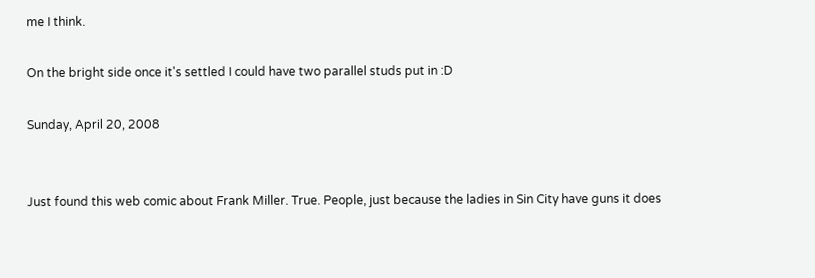me I think.

On the bright side once it's settled I could have two parallel studs put in :D

Sunday, April 20, 2008


Just found this web comic about Frank Miller. True. People, just because the ladies in Sin City have guns it does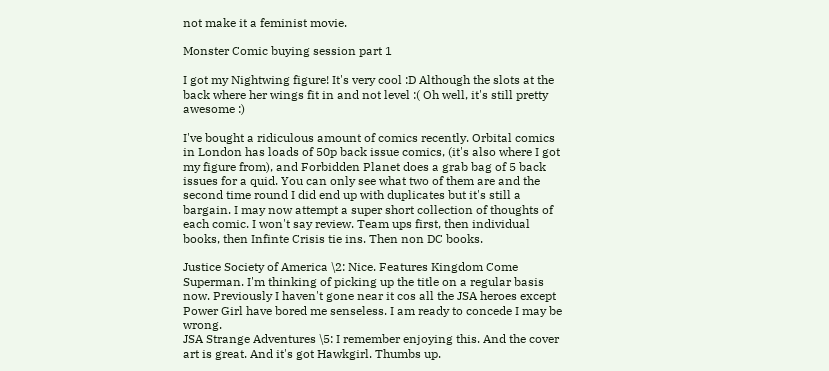not make it a feminist movie.

Monster Comic buying session part 1

I got my Nightwing figure! It's very cool :D Although the slots at the back where her wings fit in and not level :( Oh well, it's still pretty awesome :)

I've bought a ridiculous amount of comics recently. Orbital comics in London has loads of 50p back issue comics, (it's also where I got my figure from), and Forbidden Planet does a grab bag of 5 back issues for a quid. You can only see what two of them are and the second time round I did end up with duplicates but it's still a bargain. I may now attempt a super short collection of thoughts of each comic. I won't say review. Team ups first, then individual books, then Infinte Crisis tie ins. Then non DC books.

Justice Society of America \2: Nice. Features Kingdom Come Superman. I'm thinking of picking up the title on a regular basis now. Previously I haven't gone near it cos all the JSA heroes except Power Girl have bored me senseless. I am ready to concede I may be wrong.
JSA Strange Adventures \5: I remember enjoying this. And the cover art is great. And it's got Hawkgirl. Thumbs up.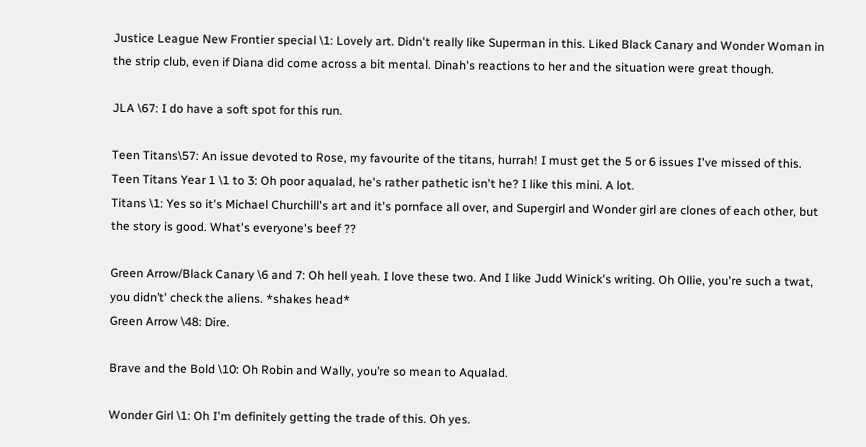Justice League New Frontier special \1: Lovely art. Didn't really like Superman in this. Liked Black Canary and Wonder Woman in the strip club, even if Diana did come across a bit mental. Dinah's reactions to her and the situation were great though.

JLA \67: I do have a soft spot for this run.

Teen Titans\57: An issue devoted to Rose, my favourite of the titans, hurrah! I must get the 5 or 6 issues I've missed of this.
Teen Titans Year 1 \1 to 3: Oh poor aqualad, he's rather pathetic isn't he? I like this mini. A lot.
Titans \1: Yes so it's Michael Churchill's art and it's pornface all over, and Supergirl and Wonder girl are clones of each other, but the story is good. What's everyone's beef ??

Green Arrow/Black Canary \6 and 7: Oh hell yeah. I love these two. And I like Judd Winick's writing. Oh Ollie, you're such a twat, you didn’t' check the aliens. *shakes head*
Green Arrow \48: Dire.

Brave and the Bold \10: Oh Robin and Wally, you’re so mean to Aqualad.

Wonder Girl \1: Oh I'm definitely getting the trade of this. Oh yes.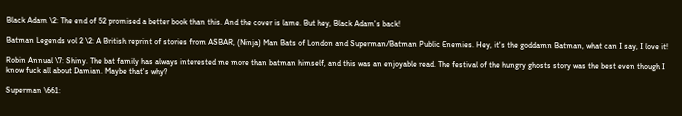Black Adam \2: The end of 52 promised a better book than this. And the cover is lame. But hey, Black Adam's back!

Batman Legends vol 2 \2: A British reprint of stories from ASBAR, (Ninja) Man Bats of London and Superman/Batman Public Enemies. Hey, it's the goddamn Batman, what can I say, I love it!

Robin Annual \7: Shiny. The bat family has always interested me more than batman himself, and this was an enjoyable read. The festival of the hungry ghosts story was the best even though I know fuck all about Damian. Maybe that's why?

Superman \661: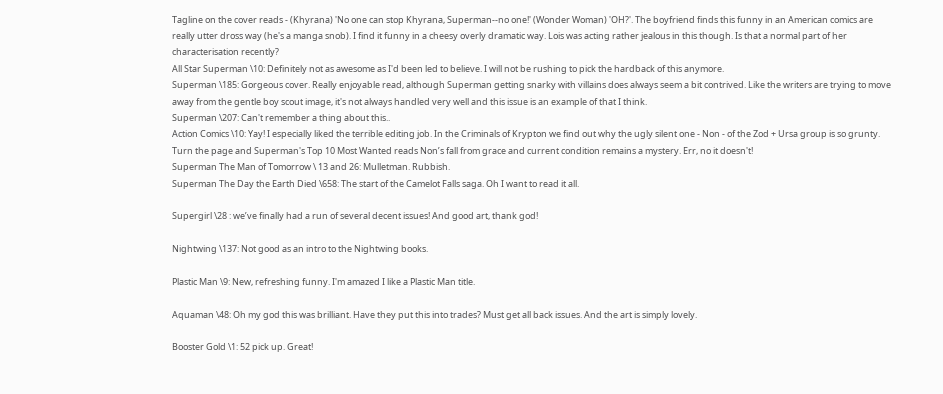Tagline on the cover reads - (Khyrana) 'No one can stop Khyrana, Superman--no one!' (Wonder Woman) 'OH?'. The boyfriend finds this funny in an American comics are really utter dross way (he's a manga snob). I find it funny in a cheesy overly dramatic way. Lois was acting rather jealous in this though. Is that a normal part of her characterisation recently?
All Star Superman \10: Definitely not as awesome as I'd been led to believe. I will not be rushing to pick the hardback of this anymore.
Superman \185: Gorgeous cover. Really enjoyable read, although Superman getting snarky with villains does always seem a bit contrived. Like the writers are trying to move away from the gentle boy scout image, it's not always handled very well and this issue is an example of that I think.
Superman \207: Can't remember a thing about this..
Action Comics \10: Yay! I especially liked the terrible editing job. In the Criminals of Krypton we find out why the ugly silent one - Non - of the Zod + Ursa group is so grunty. Turn the page and Superman's Top 10 Most Wanted reads Non’s fall from grace and current condition remains a mystery. Err, no it doesn't!
Superman The Man of Tomorrow \ 13 and 26: Mulletman. Rubbish.
Superman The Day the Earth Died \658: The start of the Camelot Falls saga. Oh I want to read it all.

Supergirl \28 : we’ve finally had a run of several decent issues! And good art, thank god!

Nightwing \137: Not good as an intro to the Nightwing books.

Plastic Man \9: New, refreshing funny. I'm amazed I like a Plastic Man title.

Aquaman \48: Oh my god this was brilliant. Have they put this into trades? Must get all back issues. And the art is simply lovely.

Booster Gold \1: 52 pick up. Great!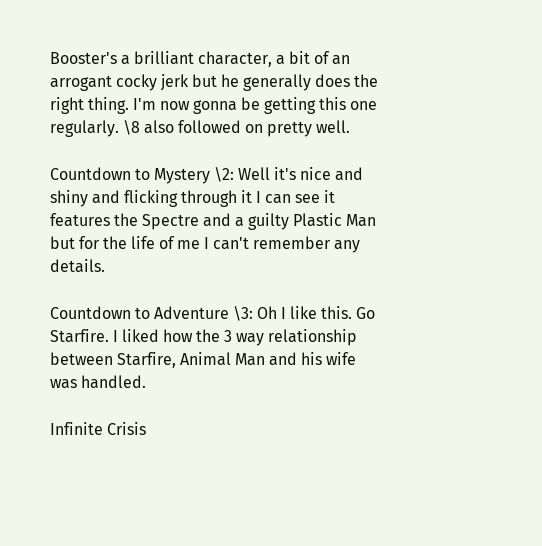Booster's a brilliant character, a bit of an arrogant cocky jerk but he generally does the right thing. I'm now gonna be getting this one regularly. \8 also followed on pretty well.

Countdown to Mystery \2: Well it's nice and shiny and flicking through it I can see it features the Spectre and a guilty Plastic Man but for the life of me I can't remember any details.

Countdown to Adventure \3: Oh I like this. Go Starfire. I liked how the 3 way relationship between Starfire, Animal Man and his wife was handled.

Infinite Crisis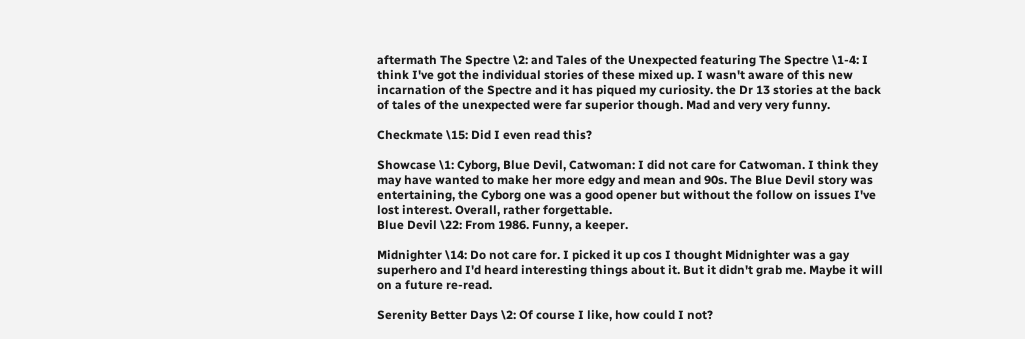aftermath The Spectre \2: and Tales of the Unexpected featuring The Spectre \1-4: I think I've got the individual stories of these mixed up. I wasn't aware of this new incarnation of the Spectre and it has piqued my curiosity. the Dr 13 stories at the back of tales of the unexpected were far superior though. Mad and very very funny.

Checkmate \15: Did I even read this?

Showcase \1: Cyborg, Blue Devil, Catwoman: I did not care for Catwoman. I think they may have wanted to make her more edgy and mean and 90s. The Blue Devil story was entertaining, the Cyborg one was a good opener but without the follow on issues I've lost interest. Overall, rather forgettable.
Blue Devil \22: From 1986. Funny, a keeper.

Midnighter \14: Do not care for. I picked it up cos I thought Midnighter was a gay superhero and I'd heard interesting things about it. But it didn't grab me. Maybe it will on a future re-read.

Serenity Better Days \2: Of course I like, how could I not?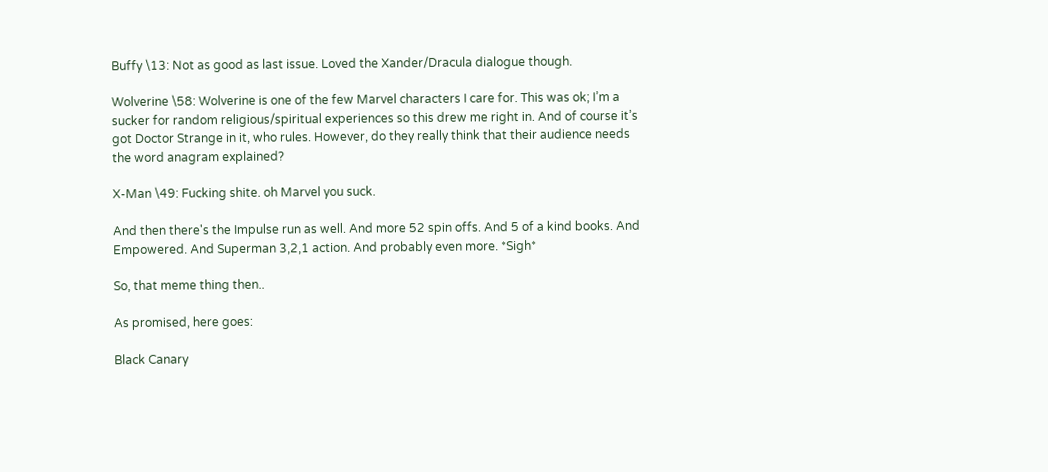Buffy \13: Not as good as last issue. Loved the Xander/Dracula dialogue though.

Wolverine \58: Wolverine is one of the few Marvel characters I care for. This was ok; I’m a sucker for random religious/spiritual experiences so this drew me right in. And of course it’s got Doctor Strange in it, who rules. However, do they really think that their audience needs the word anagram explained?

X-Man \49: Fucking shite. oh Marvel you suck.

And then there's the Impulse run as well. And more 52 spin offs. And 5 of a kind books. And Empowered. And Superman 3,2,1 action. And probably even more. *Sigh*

So, that meme thing then..

As promised, here goes:

Black Canary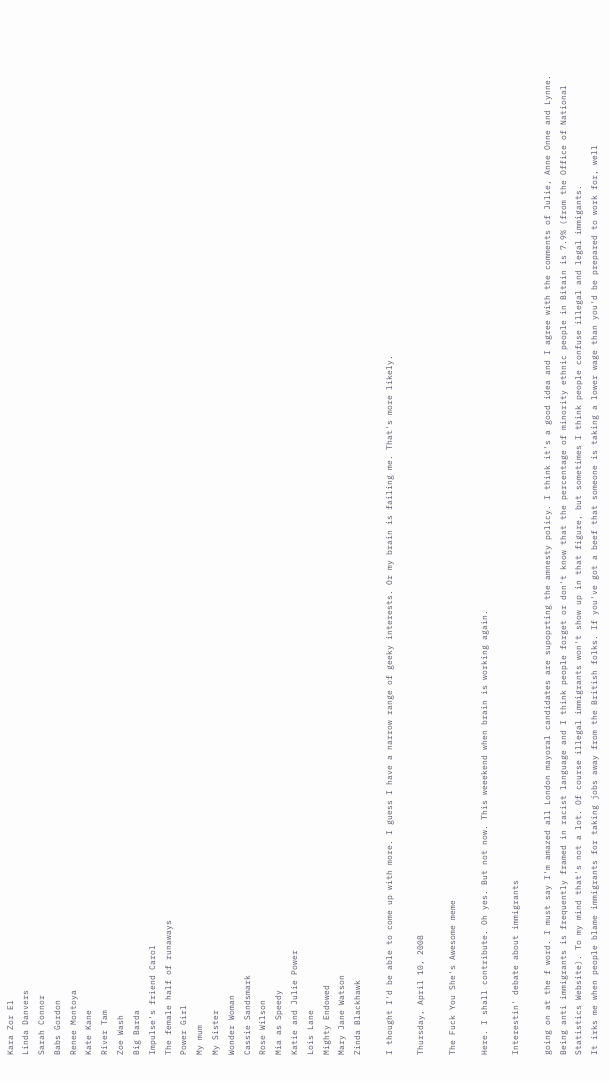Kara Zor El
Linda Danvers
Sarah Connor
Babs Gordon
Renee Montoya
Kate Kane
River Tam
Zoe Wash
Big Barda
Impulse's friend Carol
The female half of runaways
Power Girl
My mum
My Sister
Wonder Woman
Cassie Sandsmark
Rose Wilson
Mia as Speedy
Katie and Julie Power
Lois Lane
Mighty Endowed
Mary Jane Watson
Zinda Blackhawk

I thought I'd be able to come up with more. I guess I have a narrow range of geeky interests. Or my brain is failing me. That's more likely.

Thursday, April 10, 2008

The Fuck You She's Awesome meme

Here. I shall contribute. Oh yes. But not now. This weeekend when brain is working again.

Interestin' debate about immigrants

going on at the f word. I must say I'm amazed all London mayoral candidates are supoprting the amnesty policy. I think it's a good idea and I agree with the comments of Julie, Anne Onne and Lynne.
Being anti immigrants is frequently framed in racist language and I think people forget or don't know that the percentage of minority ethnic people in Bitain is 7.9% (from the Office of National Statistics Website). To my mind that's not a lot. Of course illegal immigrants won't show up in that figure, but sometimes I think people confuse illegal and legal immigants.
It irks me when people blame immigrants for taking jobs away from the British folks. If you've got a beef that someone is taking a lower wage than you'd be prepared to work for, well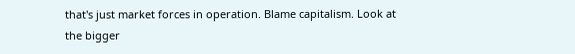that's just market forces in operation. Blame capitalism. Look at the bigger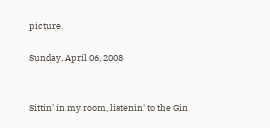picture.

Sunday, April 06, 2008


Sittin' in my room, listenin' to the Gin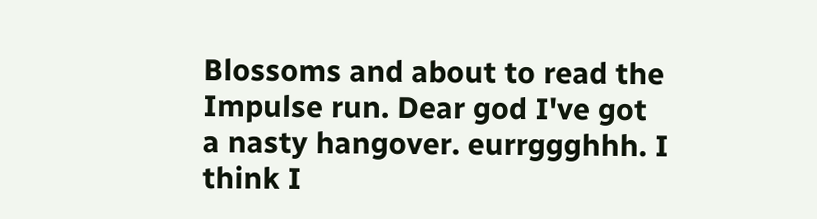Blossoms and about to read the Impulse run. Dear god I've got a nasty hangover. eurrggghhh. I think I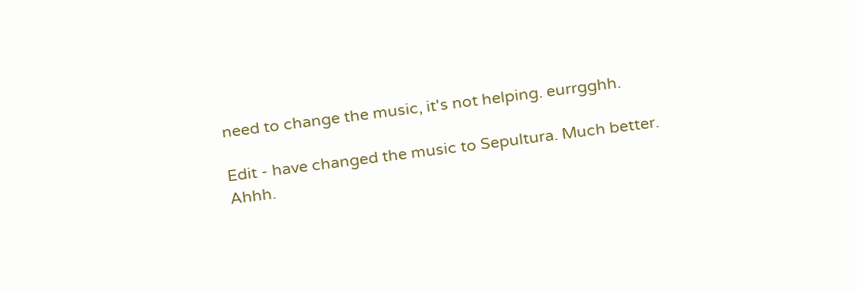need to change the music, it's not helping. eurrgghh.

Edit - have changed the music to Sepultura. Much better. Ahhh.